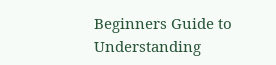Beginners Guide to Understanding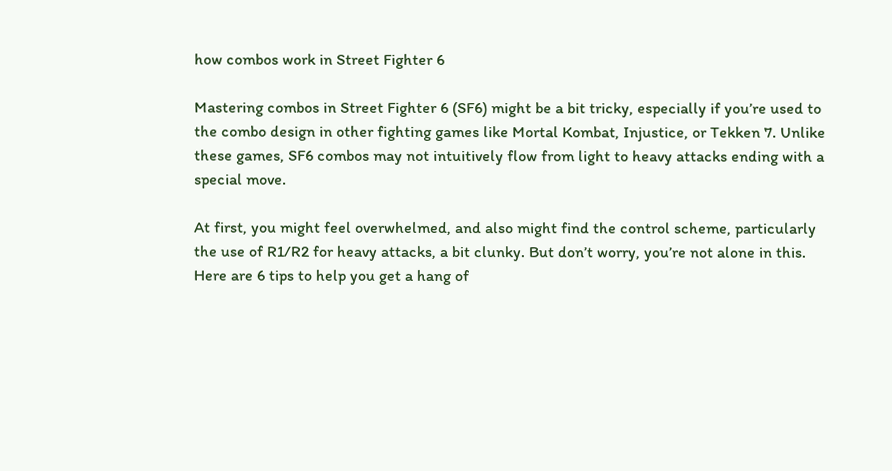how combos work in Street Fighter 6

Mastering combos in Street Fighter 6 (SF6) might be a bit tricky, especially if you’re used to the combo design in other fighting games like Mortal Kombat, Injustice, or Tekken 7. Unlike these games, SF6 combos may not intuitively flow from light to heavy attacks ending with a special move.

At first, you might feel overwhelmed, and also might find the control scheme, particularly the use of R1/R2 for heavy attacks, a bit clunky. But don’t worry, you’re not alone in this. Here are 6 tips to help you get a hang of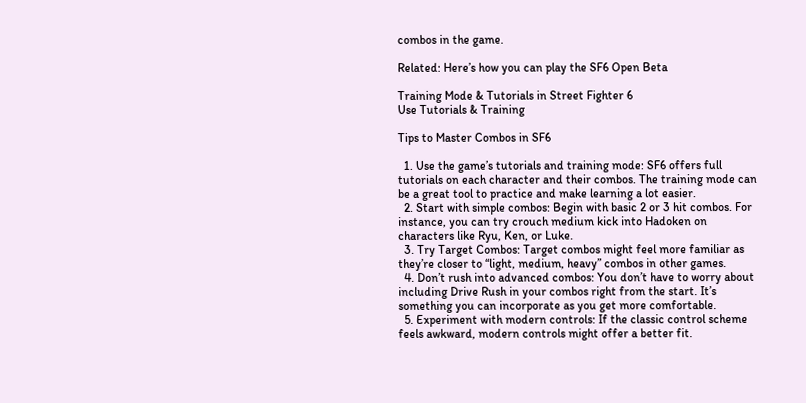combos in the game.

Related: Here’s how you can play the SF6 Open Beta

Training Mode & Tutorials in Street Fighter 6
Use Tutorials & Training

Tips to Master Combos in SF6

  1. Use the game’s tutorials and training mode: SF6 offers full tutorials on each character and their combos. The training mode can be a great tool to practice and make learning a lot easier.
  2. Start with simple combos: Begin with basic 2 or 3 hit combos. For instance, you can try crouch medium kick into Hadoken on characters like Ryu, Ken, or Luke.
  3. Try Target Combos: Target combos might feel more familiar as they’re closer to “light, medium, heavy” combos in other games.
  4. Don’t rush into advanced combos: You don’t have to worry about including Drive Rush in your combos right from the start. It’s something you can incorporate as you get more comfortable.
  5. Experiment with modern controls: If the classic control scheme feels awkward, modern controls might offer a better fit.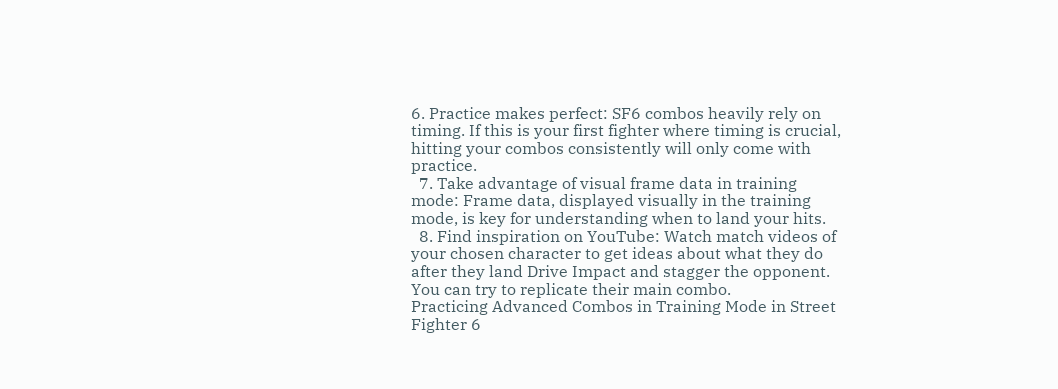6. Practice makes perfect: SF6 combos heavily rely on timing. If this is your first fighter where timing is crucial, hitting your combos consistently will only come with practice.
  7. Take advantage of visual frame data in training mode: Frame data, displayed visually in the training mode, is key for understanding when to land your hits.
  8. Find inspiration on YouTube: Watch match videos of your chosen character to get ideas about what they do after they land Drive Impact and stagger the opponent. You can try to replicate their main combo.
Practicing Advanced Combos in Training Mode in Street Fighter 6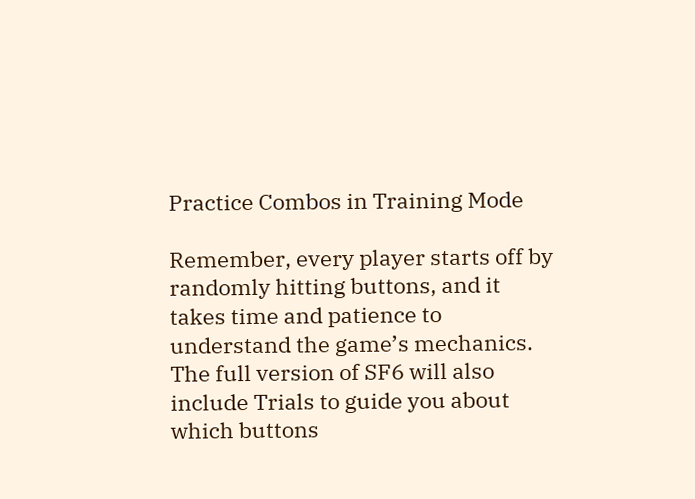Practice Combos in Training Mode

Remember, every player starts off by randomly hitting buttons, and it takes time and patience to understand the game’s mechanics. The full version of SF6 will also include Trials to guide you about which buttons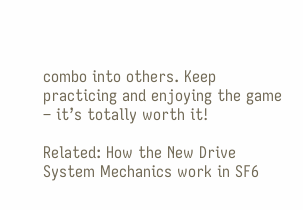combo into others. Keep practicing and enjoying the game – it’s totally worth it!

Related: How the New Drive System Mechanics work in SF6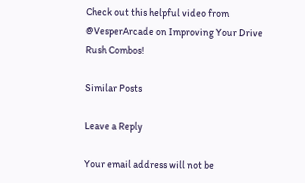Check out this helpful video from @VesperArcade on Improving Your Drive Rush Combos!

Similar Posts

Leave a Reply

Your email address will not be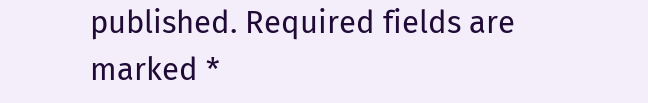published. Required fields are marked *